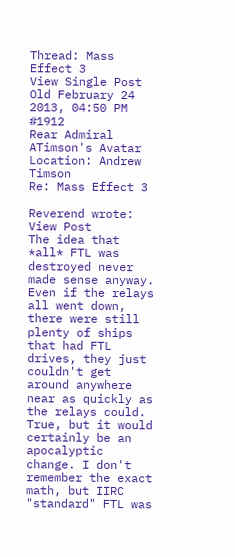Thread: Mass Effect 3
View Single Post
Old February 24 2013, 04:50 PM   #1912
Rear Admiral
ATimson's Avatar
Location: Andrew Timson
Re: Mass Effect 3

Reverend wrote: View Post
The idea that *all* FTL was destroyed never made sense anyway. Even if the relays all went down, there were still plenty of ships that had FTL drives, they just couldn't get around anywhere near as quickly as the relays could.
True, but it would certainly be an apocalyptic change. I don't remember the exact math, but IIRC "standard" FTL was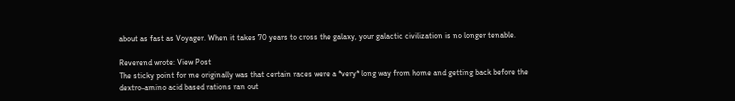about as fast as Voyager. When it takes 70 years to cross the galaxy, your galactic civilization is no longer tenable.

Reverend wrote: View Post
The sticky point for me originally was that certain races were a *very* long way from home and getting back before the dextro-amino acid based rations ran out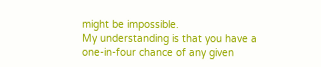might be impossible.
My understanding is that you have a one-in-four chance of any given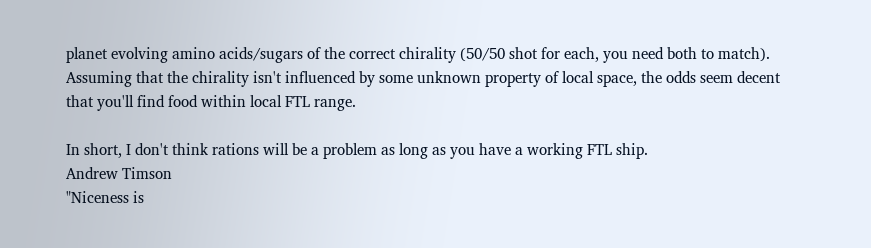planet evolving amino acids/sugars of the correct chirality (50/50 shot for each, you need both to match). Assuming that the chirality isn't influenced by some unknown property of local space, the odds seem decent that you'll find food within local FTL range.

In short, I don't think rations will be a problem as long as you have a working FTL ship.
Andrew Timson
"Niceness is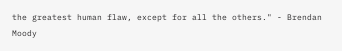the greatest human flaw, except for all the others." - Brendan Moody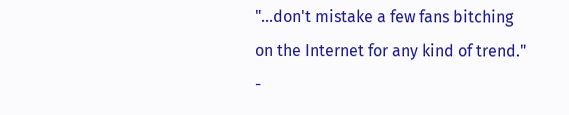"...don't mistake a few fans bitching on the Internet for any kind of trend." -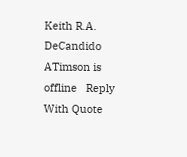Keith R.A. DeCandido
ATimson is offline   Reply With Quote